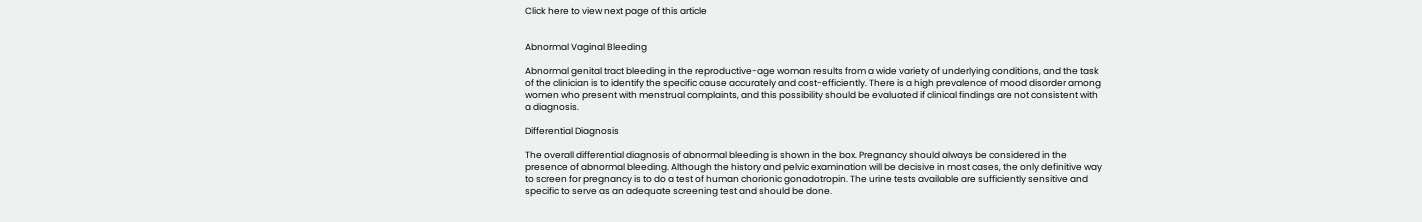Click here to view next page of this article


Abnormal Vaginal Bleeding

Abnormal genital tract bleeding in the reproductive-age woman results from a wide variety of underlying conditions, and the task of the clinician is to identify the specific cause accurately and cost-efficiently. There is a high prevalence of mood disorder among women who present with menstrual complaints, and this possibility should be evaluated if clinical findings are not consistent with a diagnosis.

Differential Diagnosis

The overall differential diagnosis of abnormal bleeding is shown in the box. Pregnancy should always be considered in the presence of abnormal bleeding. Although the history and pelvic examination will be decisive in most cases, the only definitive way to screen for pregnancy is to do a test of human chorionic gonadotropin. The urine tests available are sufficiently sensitive and specific to serve as an adequate screening test and should be done.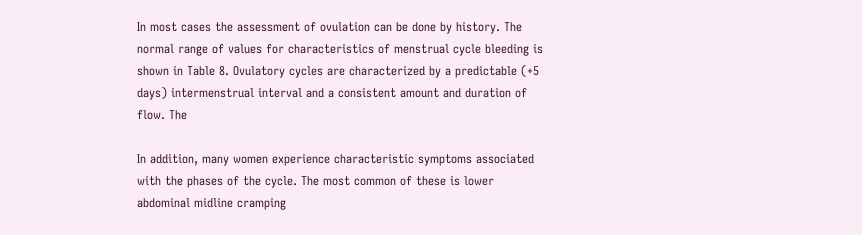In most cases the assessment of ovulation can be done by history. The normal range of values for characteristics of menstrual cycle bleeding is shown in Table 8. Ovulatory cycles are characterized by a predictable (+5 days) intermenstrual interval and a consistent amount and duration of flow. The

In addition, many women experience characteristic symptoms associated with the phases of the cycle. The most common of these is lower abdominal midline cramping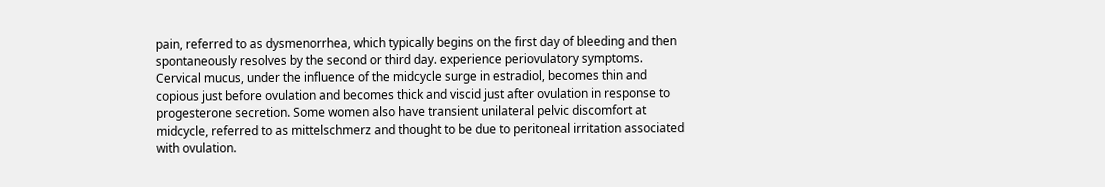pain, referred to as dysmenorrhea, which typically begins on the first day of bleeding and then spontaneously resolves by the second or third day. experience periovulatory symptoms. Cervical mucus, under the influence of the midcycle surge in estradiol, becomes thin and copious just before ovulation and becomes thick and viscid just after ovulation in response to progesterone secretion. Some women also have transient unilateral pelvic discomfort at midcycle, referred to as mittelschmerz and thought to be due to peritoneal irritation associated with ovulation.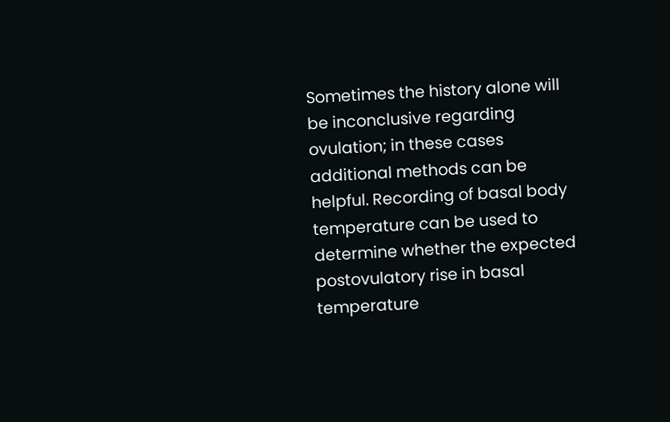Sometimes the history alone will be inconclusive regarding ovulation; in these cases additional methods can be helpful. Recording of basal body temperature can be used to determine whether the expected postovulatory rise in basal temperature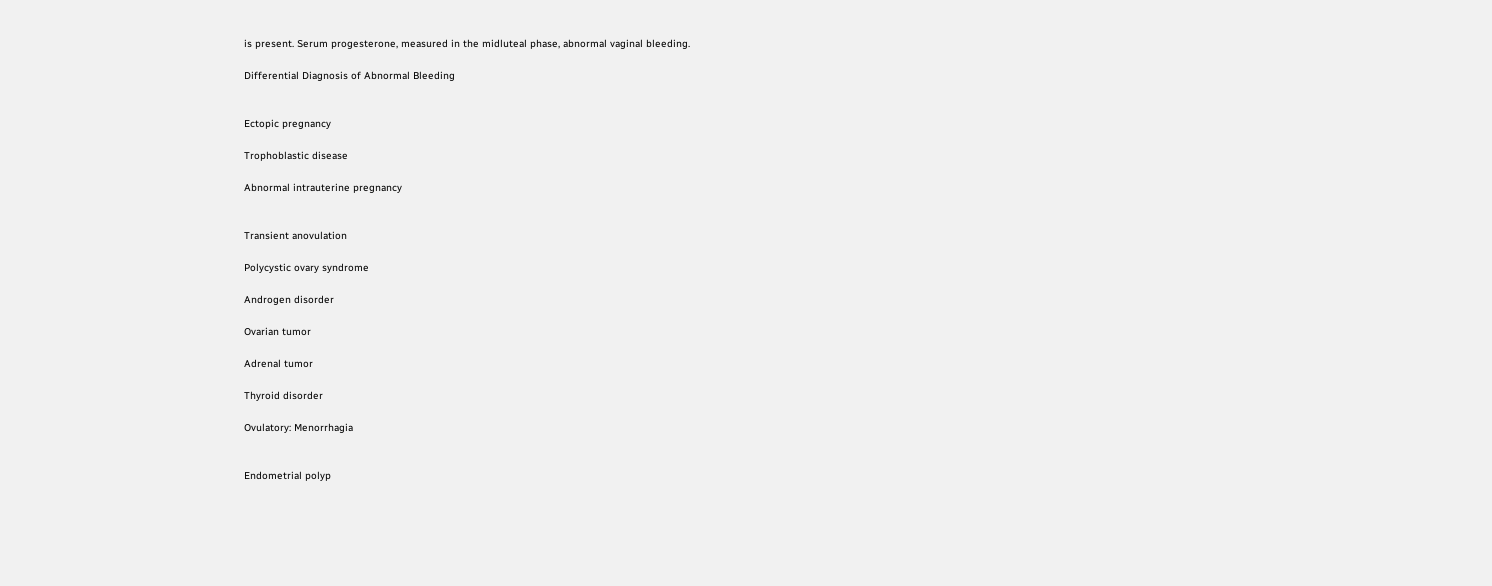is present. Serum progesterone, measured in the midluteal phase, abnormal vaginal bleeding.

Differential Diagnosis of Abnormal Bleeding


Ectopic pregnancy

Trophoblastic disease

Abnormal intrauterine pregnancy


Transient anovulation

Polycystic ovary syndrome

Androgen disorder

Ovarian tumor

Adrenal tumor

Thyroid disorder

Ovulatory: Menorrhagia


Endometrial polyp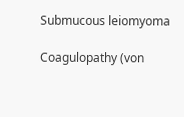Submucous leiomyoma

Coagulopathy (von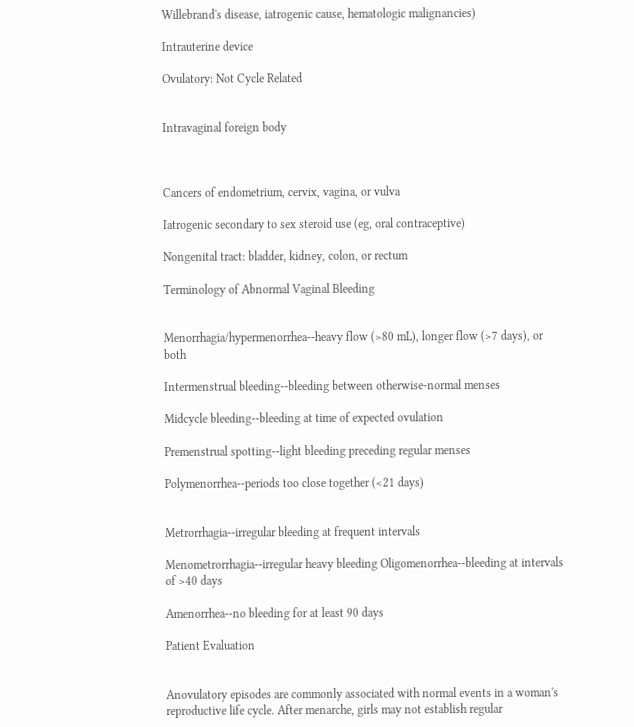Willebrand's disease, iatrogenic cause, hematologic malignancies)

Intrauterine device

Ovulatory: Not Cycle Related


Intravaginal foreign body



Cancers of endometrium, cervix, vagina, or vulva

Iatrogenic secondary to sex steroid use (eg, oral contraceptive)

Nongenital tract: bladder, kidney, colon, or rectum

Terminology of Abnormal Vaginal Bleeding


Menorrhagia/hypermenorrhea--heavy flow (>80 mL), longer flow (>7 days), or both

Intermenstrual bleeding--bleeding between otherwise-normal menses

Midcycle bleeding--bleeding at time of expected ovulation

Premenstrual spotting--light bleeding preceding regular menses

Polymenorrhea--periods too close together (<21 days)


Metrorrhagia--irregular bleeding at frequent intervals

Menometrorrhagia--irregular heavy bleeding Oligomenorrhea--bleeding at intervals of >40 days

Amenorrhea--no bleeding for at least 90 days

Patient Evaluation


Anovulatory episodes are commonly associated with normal events in a woman's reproductive life cycle. After menarche, girls may not establish regular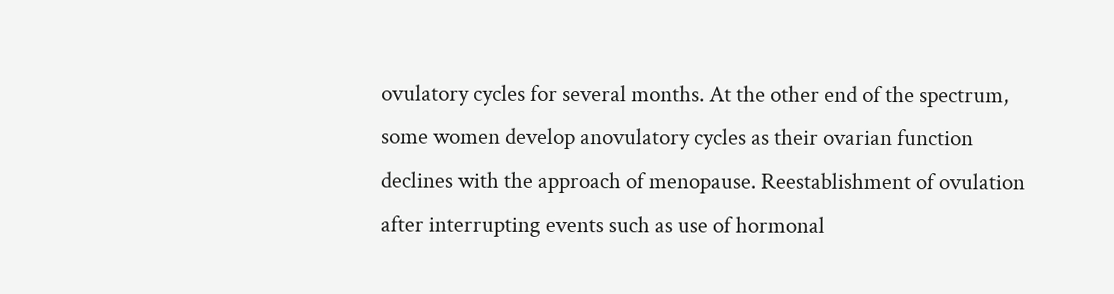ovulatory cycles for several months. At the other end of the spectrum, some women develop anovulatory cycles as their ovarian function declines with the approach of menopause. Reestablishment of ovulation after interrupting events such as use of hormonal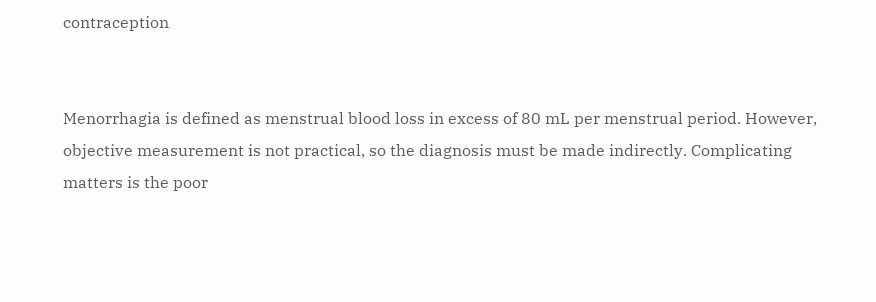contraception


Menorrhagia is defined as menstrual blood loss in excess of 80 mL per menstrual period. However, objective measurement is not practical, so the diagnosis must be made indirectly. Complicating matters is the poor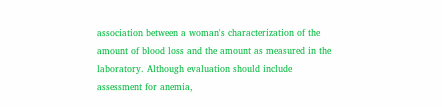association between a woman's characterization of the amount of blood loss and the amount as measured in the laboratory. Although evaluation should include assessment for anemia,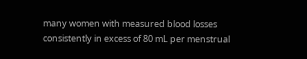many women with measured blood losses consistently in excess of 80 mL per menstrual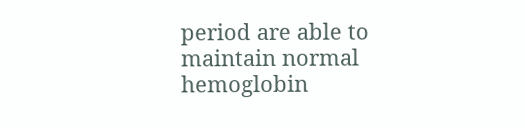period are able to maintain normal hemoglobin